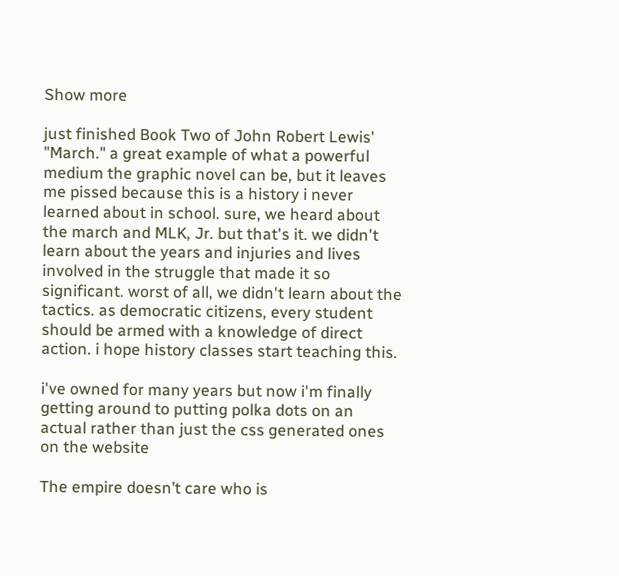Show more

just finished Book Two of John Robert Lewis' "March." a great example of what a powerful medium the graphic novel can be, but it leaves me pissed because this is a history i never learned about in school. sure, we heard about the march and MLK, Jr. but that's it. we didn't learn about the years and injuries and lives involved in the struggle that made it so significant. worst of all, we didn't learn about the tactics. as democratic citizens, every student should be armed with a knowledge of direct action. i hope history classes start teaching this.

i've owned for many years but now i'm finally getting around to putting polka dots on an actual rather than just the css generated ones on the website

The empire doesn’t care who is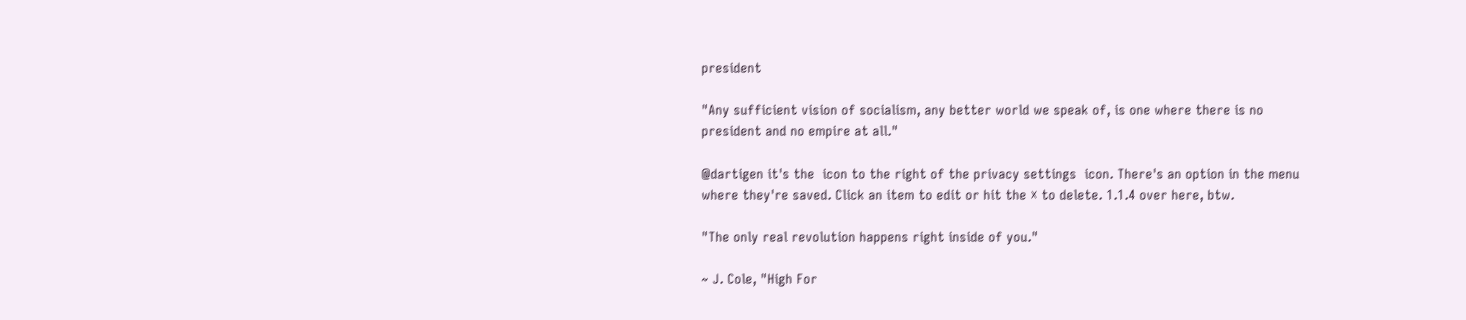president

"Any sufficient vision of socialism, any better world we speak of, is one where there is no president and no empire at all."

@dartigen it's the  icon to the right of the privacy settings  icon. There's an option in the menu where they're saved. Click an item to edit or hit the ☓ to delete. 1.1.4 over here, btw.

"The only real revolution happens right inside of you."

~ J. Cole, "High For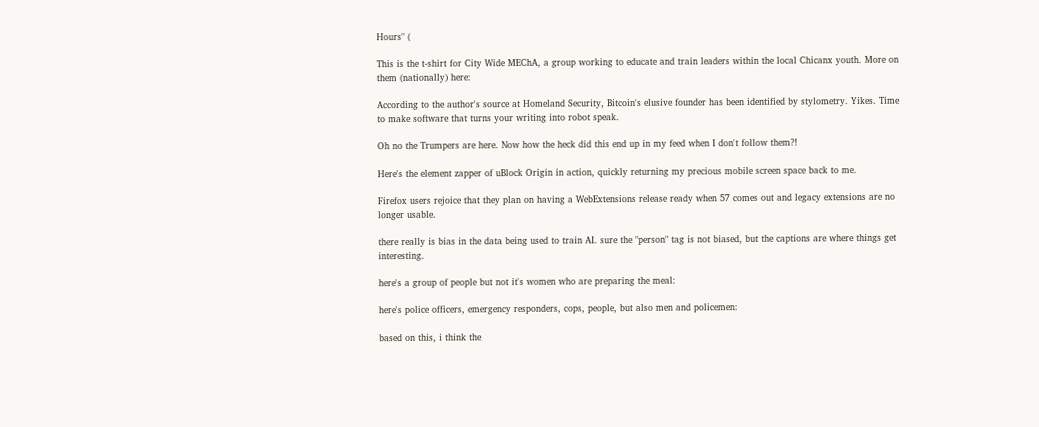Hours" (

This is the t-shirt for City Wide MEChA, a group working to educate and train leaders within the local Chicanx youth. More on them (nationally) here:

According to the author's source at Homeland Security, Bitcoin's elusive founder has been identified by stylometry. Yikes. Time to make software that turns your writing into robot speak.

Oh no the Trumpers are here. Now how the heck did this end up in my feed when I don't follow them?!

Here's the element zapper of uBlock Origin in action, quickly returning my precious mobile screen space back to me.

Firefox users rejoice that they plan on having a WebExtensions release ready when 57 comes out and legacy extensions are no longer usable.

there really is bias in the data being used to train AI. sure the "person" tag is not biased, but the captions are where things get interesting.

here's a group of people but not it's women who are preparing the meal:

here's police officers, emergency responders, cops, people, but also men and policemen:

based on this, i think the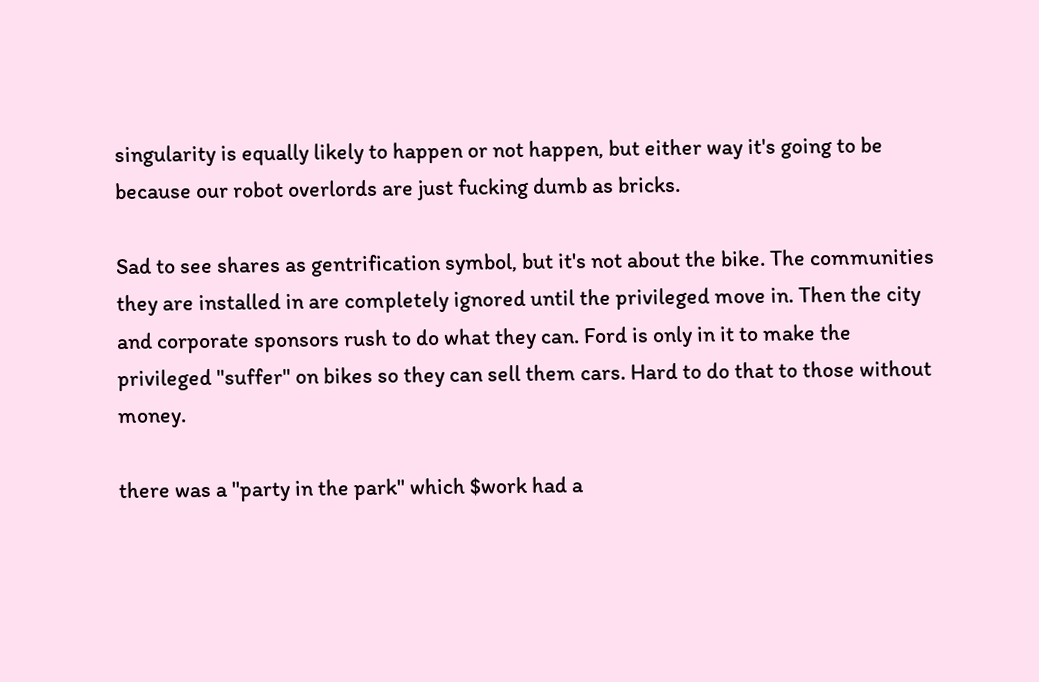singularity is equally likely to happen or not happen, but either way it's going to be because our robot overlords are just fucking dumb as bricks.

Sad to see shares as gentrification symbol, but it's not about the bike. The communities they are installed in are completely ignored until the privileged move in. Then the city and corporate sponsors rush to do what they can. Ford is only in it to make the privileged "suffer" on bikes so they can sell them cars. Hard to do that to those without money.

there was a "party in the park" which $work had a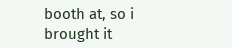booth at, so i brought it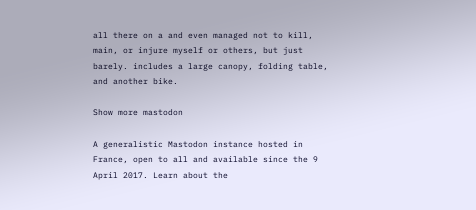all there on a and even managed not to kill, main, or injure myself or others, but just barely. includes a large canopy, folding table, and another bike.

Show more mastodon

A generalistic Mastodon instance hosted in France, open to all and available since the 9 April 2017. Learn about the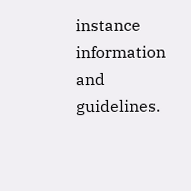instance information and guidelines.